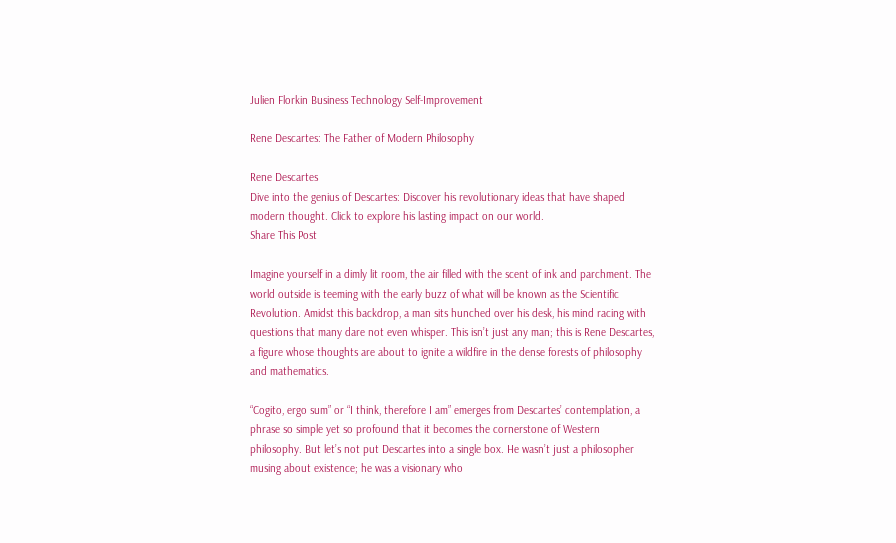Julien Florkin Business Technology Self-Improvement

Rene Descartes: The Father of Modern Philosophy

Rene Descartes
Dive into the genius of Descartes: Discover his revolutionary ideas that have shaped modern thought. Click to explore his lasting impact on our world.
Share This Post

Imagine yourself in a dimly lit room, the air filled with the scent of ink and parchment. The world outside is teeming with the early buzz of what will be known as the Scientific Revolution. Amidst this backdrop, a man sits hunched over his desk, his mind racing with questions that many dare not even whisper. This isn’t just any man; this is Rene Descartes, a figure whose thoughts are about to ignite a wildfire in the dense forests of philosophy and mathematics.

“Cogito, ergo sum” or “I think, therefore I am” emerges from Descartes’ contemplation, a phrase so simple yet so profound that it becomes the cornerstone of Western philosophy. But let’s not put Descartes into a single box. He wasn’t just a philosopher musing about existence; he was a visionary who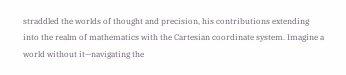straddled the worlds of thought and precision, his contributions extending into the realm of mathematics with the Cartesian coordinate system. Imagine a world without it—navigating the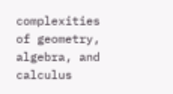complexities of geometry, algebra, and calculus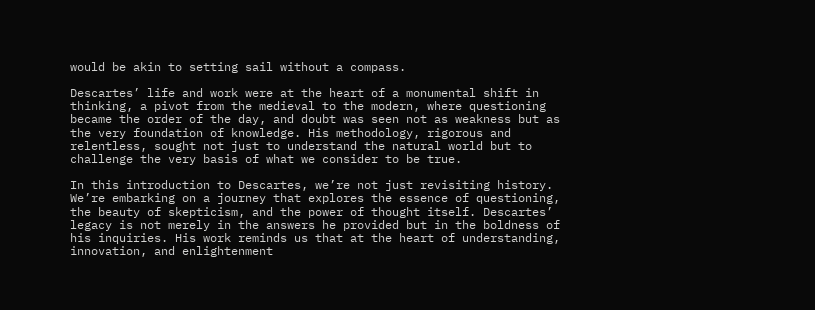would be akin to setting sail without a compass.

Descartes’ life and work were at the heart of a monumental shift in thinking, a pivot from the medieval to the modern, where questioning became the order of the day, and doubt was seen not as weakness but as the very foundation of knowledge. His methodology, rigorous and relentless, sought not just to understand the natural world but to challenge the very basis of what we consider to be true.

In this introduction to Descartes, we’re not just revisiting history. We’re embarking on a journey that explores the essence of questioning, the beauty of skepticism, and the power of thought itself. Descartes’ legacy is not merely in the answers he provided but in the boldness of his inquiries. His work reminds us that at the heart of understanding, innovation, and enlightenment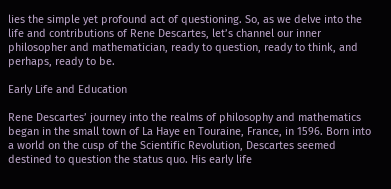lies the simple yet profound act of questioning. So, as we delve into the life and contributions of Rene Descartes, let’s channel our inner philosopher and mathematician, ready to question, ready to think, and perhaps, ready to be.

Early Life and Education

Rene Descartes’ journey into the realms of philosophy and mathematics began in the small town of La Haye en Touraine, France, in 1596. Born into a world on the cusp of the Scientific Revolution, Descartes seemed destined to question the status quo. His early life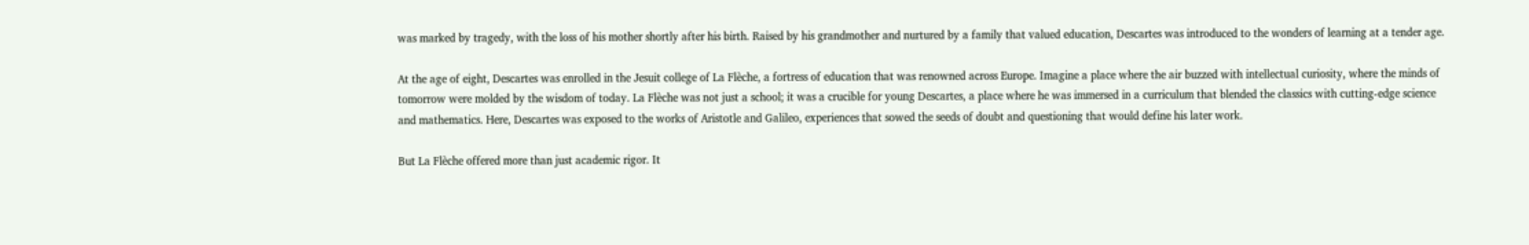was marked by tragedy, with the loss of his mother shortly after his birth. Raised by his grandmother and nurtured by a family that valued education, Descartes was introduced to the wonders of learning at a tender age.

At the age of eight, Descartes was enrolled in the Jesuit college of La Flèche, a fortress of education that was renowned across Europe. Imagine a place where the air buzzed with intellectual curiosity, where the minds of tomorrow were molded by the wisdom of today. La Flèche was not just a school; it was a crucible for young Descartes, a place where he was immersed in a curriculum that blended the classics with cutting-edge science and mathematics. Here, Descartes was exposed to the works of Aristotle and Galileo, experiences that sowed the seeds of doubt and questioning that would define his later work.

But La Flèche offered more than just academic rigor. It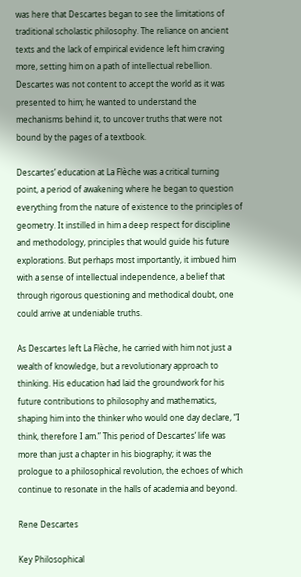was here that Descartes began to see the limitations of traditional scholastic philosophy. The reliance on ancient texts and the lack of empirical evidence left him craving more, setting him on a path of intellectual rebellion. Descartes was not content to accept the world as it was presented to him; he wanted to understand the mechanisms behind it, to uncover truths that were not bound by the pages of a textbook.

Descartes’ education at La Flèche was a critical turning point, a period of awakening where he began to question everything from the nature of existence to the principles of geometry. It instilled in him a deep respect for discipline and methodology, principles that would guide his future explorations. But perhaps most importantly, it imbued him with a sense of intellectual independence, a belief that through rigorous questioning and methodical doubt, one could arrive at undeniable truths.

As Descartes left La Flèche, he carried with him not just a wealth of knowledge, but a revolutionary approach to thinking. His education had laid the groundwork for his future contributions to philosophy and mathematics, shaping him into the thinker who would one day declare, “I think, therefore I am.” This period of Descartes’ life was more than just a chapter in his biography; it was the prologue to a philosophical revolution, the echoes of which continue to resonate in the halls of academia and beyond.

Rene Descartes

Key Philosophical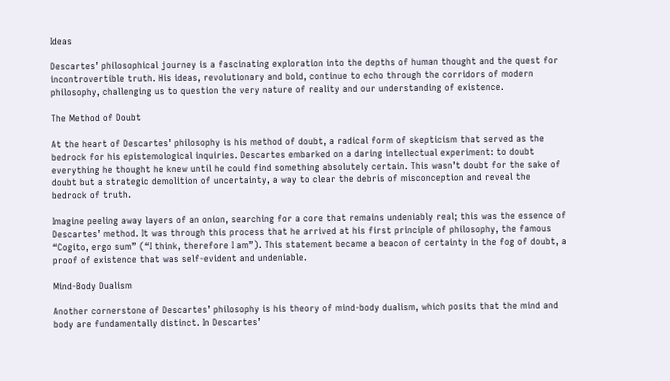Ideas

Descartes’ philosophical journey is a fascinating exploration into the depths of human thought and the quest for incontrovertible truth. His ideas, revolutionary and bold, continue to echo through the corridors of modern philosophy, challenging us to question the very nature of reality and our understanding of existence.

The Method of Doubt

At the heart of Descartes’ philosophy is his method of doubt, a radical form of skepticism that served as the bedrock for his epistemological inquiries. Descartes embarked on a daring intellectual experiment: to doubt everything he thought he knew until he could find something absolutely certain. This wasn’t doubt for the sake of doubt but a strategic demolition of uncertainty, a way to clear the debris of misconception and reveal the bedrock of truth.

Imagine peeling away layers of an onion, searching for a core that remains undeniably real; this was the essence of Descartes’ method. It was through this process that he arrived at his first principle of philosophy, the famous “Cogito, ergo sum” (“I think, therefore I am”). This statement became a beacon of certainty in the fog of doubt, a proof of existence that was self-evident and undeniable.

Mind-Body Dualism

Another cornerstone of Descartes’ philosophy is his theory of mind-body dualism, which posits that the mind and body are fundamentally distinct. In Descartes’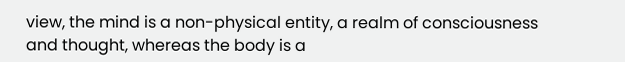view, the mind is a non-physical entity, a realm of consciousness and thought, whereas the body is a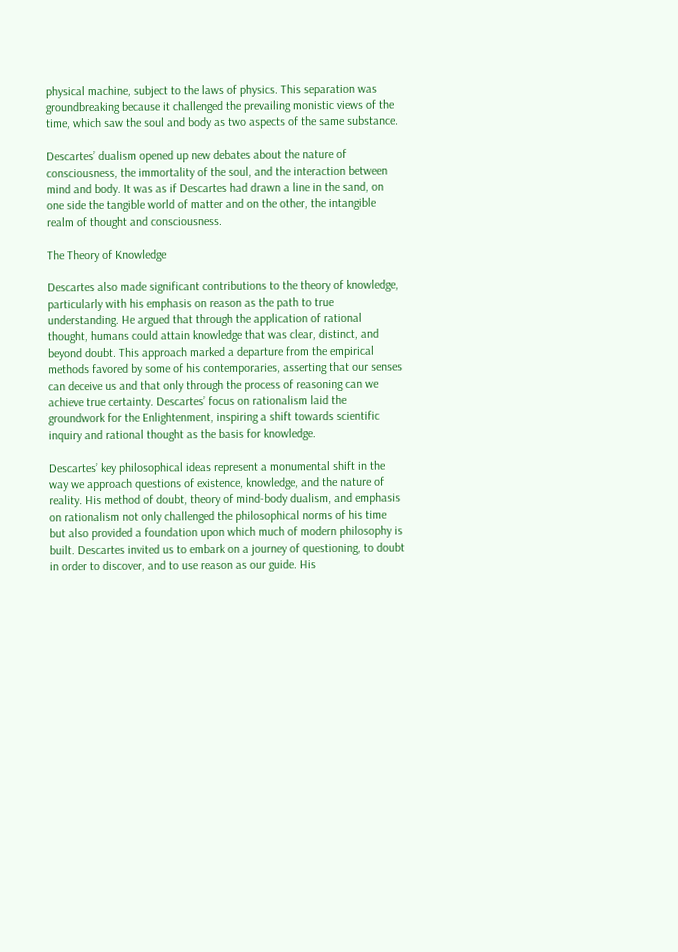physical machine, subject to the laws of physics. This separation was groundbreaking because it challenged the prevailing monistic views of the time, which saw the soul and body as two aspects of the same substance.

Descartes’ dualism opened up new debates about the nature of consciousness, the immortality of the soul, and the interaction between mind and body. It was as if Descartes had drawn a line in the sand, on one side the tangible world of matter and on the other, the intangible realm of thought and consciousness.

The Theory of Knowledge

Descartes also made significant contributions to the theory of knowledge, particularly with his emphasis on reason as the path to true understanding. He argued that through the application of rational thought, humans could attain knowledge that was clear, distinct, and beyond doubt. This approach marked a departure from the empirical methods favored by some of his contemporaries, asserting that our senses can deceive us and that only through the process of reasoning can we achieve true certainty. Descartes’ focus on rationalism laid the groundwork for the Enlightenment, inspiring a shift towards scientific inquiry and rational thought as the basis for knowledge.

Descartes’ key philosophical ideas represent a monumental shift in the way we approach questions of existence, knowledge, and the nature of reality. His method of doubt, theory of mind-body dualism, and emphasis on rationalism not only challenged the philosophical norms of his time but also provided a foundation upon which much of modern philosophy is built. Descartes invited us to embark on a journey of questioning, to doubt in order to discover, and to use reason as our guide. His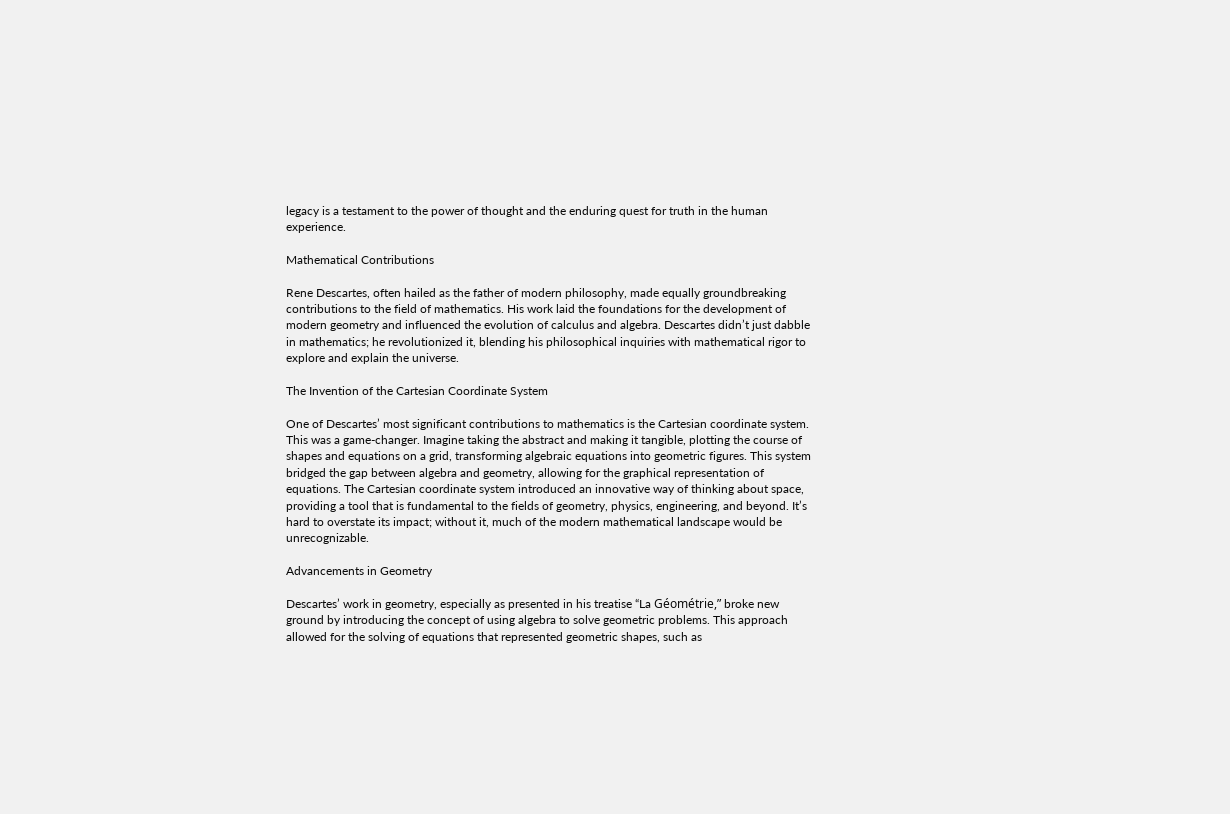legacy is a testament to the power of thought and the enduring quest for truth in the human experience.

Mathematical Contributions

Rene Descartes, often hailed as the father of modern philosophy, made equally groundbreaking contributions to the field of mathematics. His work laid the foundations for the development of modern geometry and influenced the evolution of calculus and algebra. Descartes didn’t just dabble in mathematics; he revolutionized it, blending his philosophical inquiries with mathematical rigor to explore and explain the universe.

The Invention of the Cartesian Coordinate System

One of Descartes’ most significant contributions to mathematics is the Cartesian coordinate system. This was a game-changer. Imagine taking the abstract and making it tangible, plotting the course of shapes and equations on a grid, transforming algebraic equations into geometric figures. This system bridged the gap between algebra and geometry, allowing for the graphical representation of equations. The Cartesian coordinate system introduced an innovative way of thinking about space, providing a tool that is fundamental to the fields of geometry, physics, engineering, and beyond. It’s hard to overstate its impact; without it, much of the modern mathematical landscape would be unrecognizable.

Advancements in Geometry

Descartes’ work in geometry, especially as presented in his treatise “La Géométrie,” broke new ground by introducing the concept of using algebra to solve geometric problems. This approach allowed for the solving of equations that represented geometric shapes, such as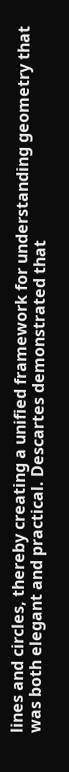lines and circles, thereby creating a unified framework for understanding geometry that was both elegant and practical. Descartes demonstrated that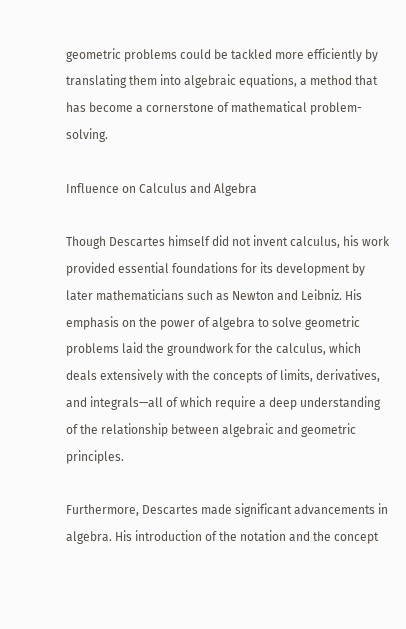geometric problems could be tackled more efficiently by translating them into algebraic equations, a method that has become a cornerstone of mathematical problem-solving.

Influence on Calculus and Algebra

Though Descartes himself did not invent calculus, his work provided essential foundations for its development by later mathematicians such as Newton and Leibniz. His emphasis on the power of algebra to solve geometric problems laid the groundwork for the calculus, which deals extensively with the concepts of limits, derivatives, and integrals—all of which require a deep understanding of the relationship between algebraic and geometric principles.

Furthermore, Descartes made significant advancements in algebra. His introduction of the notation and the concept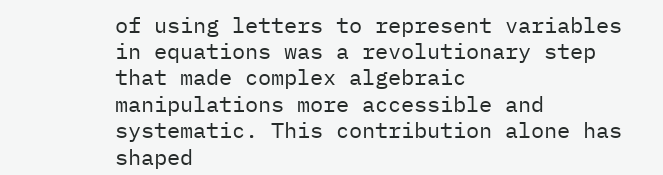of using letters to represent variables in equations was a revolutionary step that made complex algebraic manipulations more accessible and systematic. This contribution alone has shaped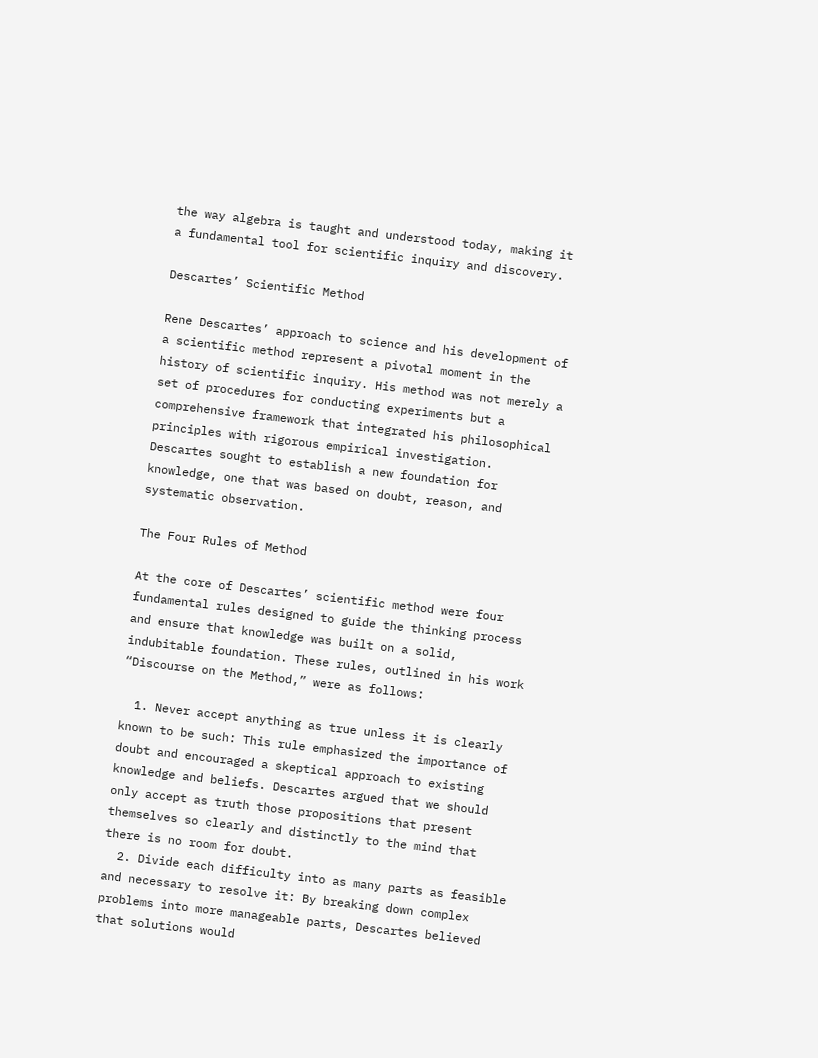the way algebra is taught and understood today, making it a fundamental tool for scientific inquiry and discovery.

Descartes’ Scientific Method

Rene Descartes’ approach to science and his development of a scientific method represent a pivotal moment in the history of scientific inquiry. His method was not merely a set of procedures for conducting experiments but a comprehensive framework that integrated his philosophical principles with rigorous empirical investigation. Descartes sought to establish a new foundation for knowledge, one that was based on doubt, reason, and systematic observation.

The Four Rules of Method

At the core of Descartes’ scientific method were four fundamental rules designed to guide the thinking process and ensure that knowledge was built on a solid, indubitable foundation. These rules, outlined in his work “Discourse on the Method,” were as follows:

  1. Never accept anything as true unless it is clearly known to be such: This rule emphasized the importance of doubt and encouraged a skeptical approach to existing knowledge and beliefs. Descartes argued that we should only accept as truth those propositions that present themselves so clearly and distinctly to the mind that there is no room for doubt.
  2. Divide each difficulty into as many parts as feasible and necessary to resolve it: By breaking down complex problems into more manageable parts, Descartes believed that solutions would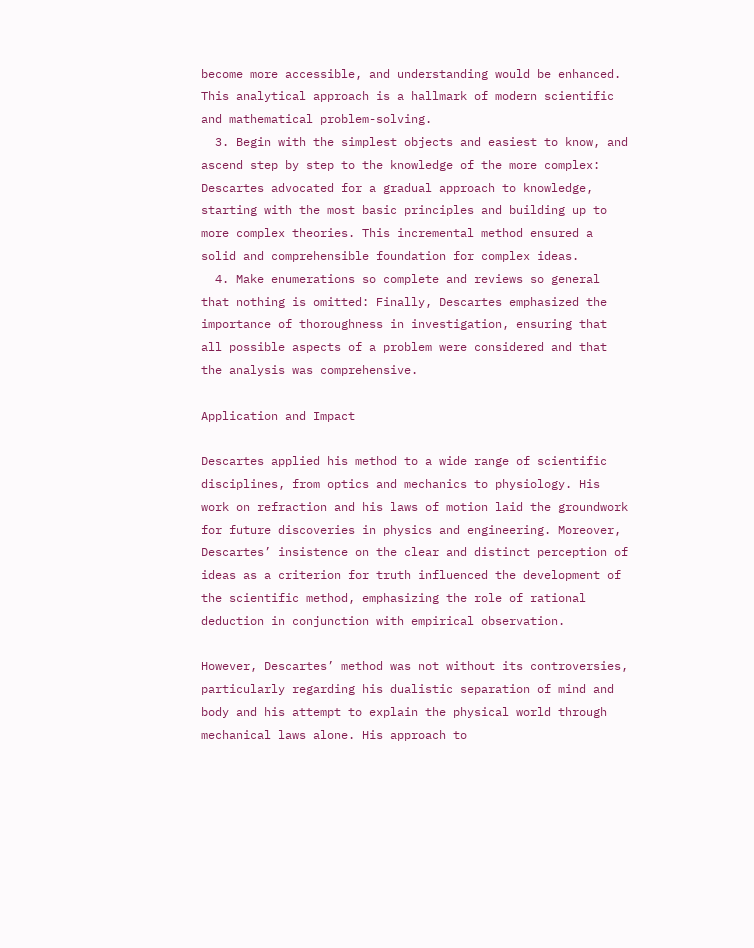become more accessible, and understanding would be enhanced. This analytical approach is a hallmark of modern scientific and mathematical problem-solving.
  3. Begin with the simplest objects and easiest to know, and ascend step by step to the knowledge of the more complex: Descartes advocated for a gradual approach to knowledge, starting with the most basic principles and building up to more complex theories. This incremental method ensured a solid and comprehensible foundation for complex ideas.
  4. Make enumerations so complete and reviews so general that nothing is omitted: Finally, Descartes emphasized the importance of thoroughness in investigation, ensuring that all possible aspects of a problem were considered and that the analysis was comprehensive.

Application and Impact

Descartes applied his method to a wide range of scientific disciplines, from optics and mechanics to physiology. His work on refraction and his laws of motion laid the groundwork for future discoveries in physics and engineering. Moreover, Descartes’ insistence on the clear and distinct perception of ideas as a criterion for truth influenced the development of the scientific method, emphasizing the role of rational deduction in conjunction with empirical observation.

However, Descartes’ method was not without its controversies, particularly regarding his dualistic separation of mind and body and his attempt to explain the physical world through mechanical laws alone. His approach to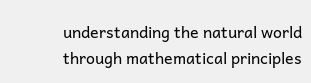understanding the natural world through mathematical principles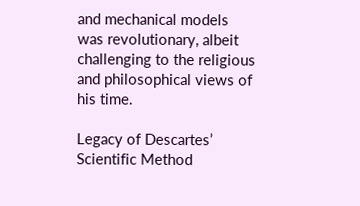and mechanical models was revolutionary, albeit challenging to the religious and philosophical views of his time.

Legacy of Descartes’ Scientific Method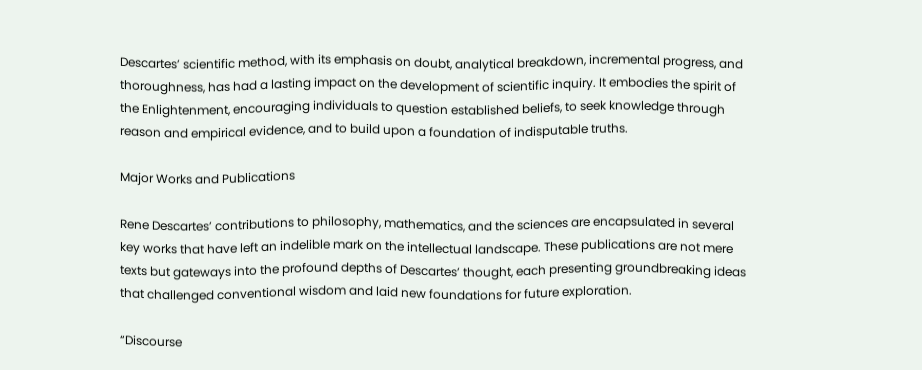Descartes’ scientific method, with its emphasis on doubt, analytical breakdown, incremental progress, and thoroughness, has had a lasting impact on the development of scientific inquiry. It embodies the spirit of the Enlightenment, encouraging individuals to question established beliefs, to seek knowledge through reason and empirical evidence, and to build upon a foundation of indisputable truths.

Major Works and Publications

Rene Descartes’ contributions to philosophy, mathematics, and the sciences are encapsulated in several key works that have left an indelible mark on the intellectual landscape. These publications are not mere texts but gateways into the profound depths of Descartes’ thought, each presenting groundbreaking ideas that challenged conventional wisdom and laid new foundations for future exploration.

“Discourse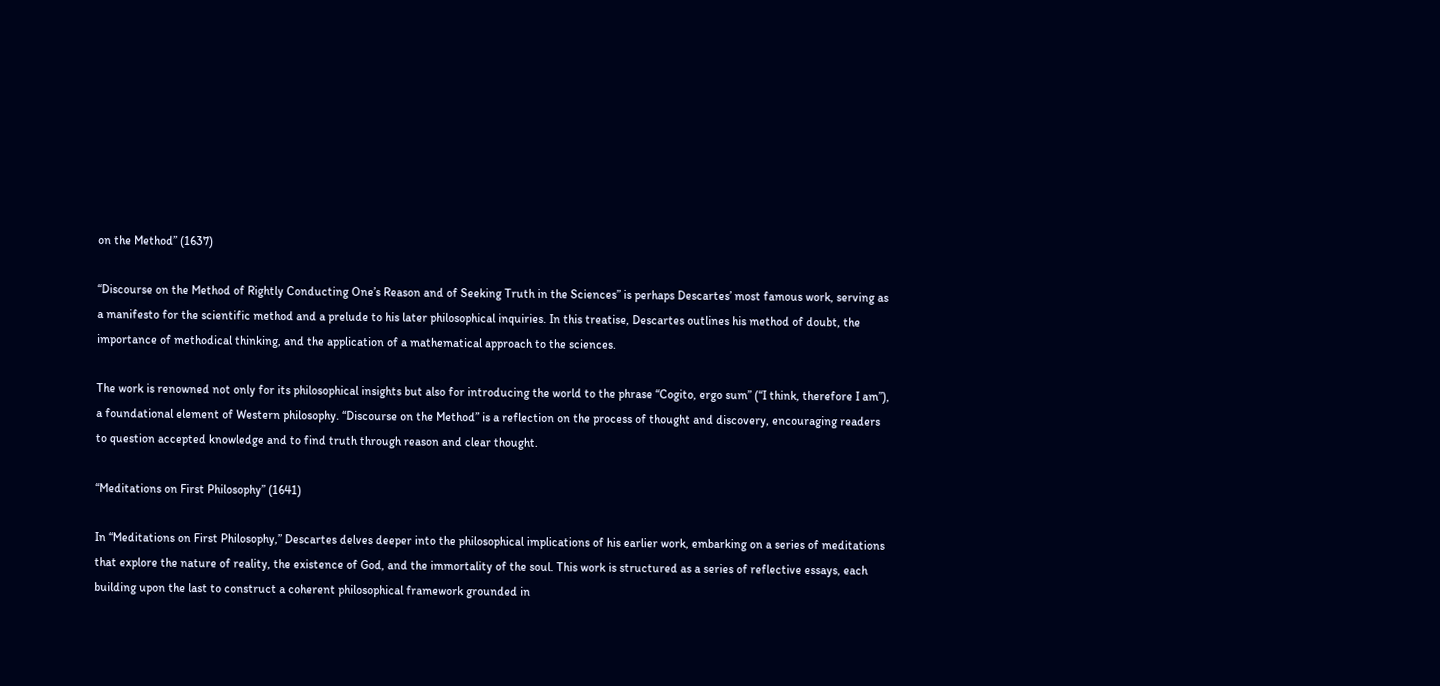on the Method” (1637)

“Discourse on the Method of Rightly Conducting One’s Reason and of Seeking Truth in the Sciences” is perhaps Descartes’ most famous work, serving as a manifesto for the scientific method and a prelude to his later philosophical inquiries. In this treatise, Descartes outlines his method of doubt, the importance of methodical thinking, and the application of a mathematical approach to the sciences.

The work is renowned not only for its philosophical insights but also for introducing the world to the phrase “Cogito, ergo sum” (“I think, therefore I am”), a foundational element of Western philosophy. “Discourse on the Method” is a reflection on the process of thought and discovery, encouraging readers to question accepted knowledge and to find truth through reason and clear thought.

“Meditations on First Philosophy” (1641)

In “Meditations on First Philosophy,” Descartes delves deeper into the philosophical implications of his earlier work, embarking on a series of meditations that explore the nature of reality, the existence of God, and the immortality of the soul. This work is structured as a series of reflective essays, each building upon the last to construct a coherent philosophical framework grounded in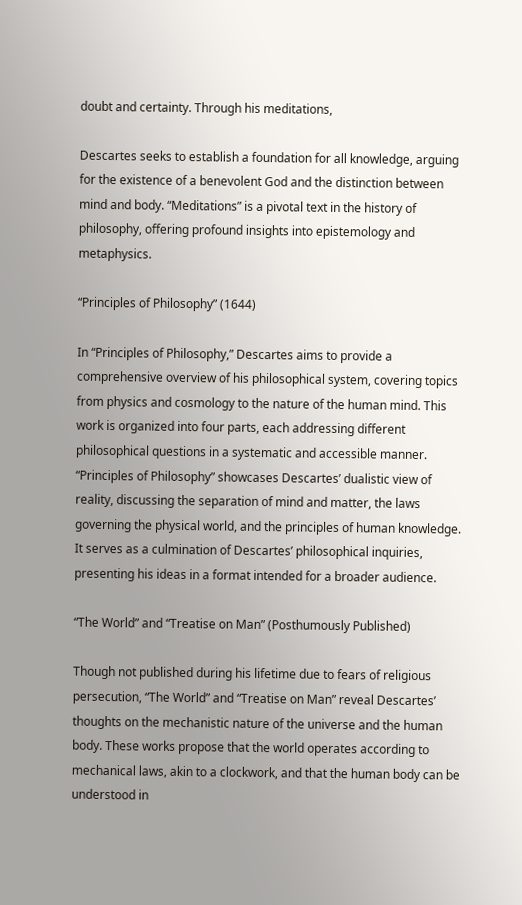doubt and certainty. Through his meditations,

Descartes seeks to establish a foundation for all knowledge, arguing for the existence of a benevolent God and the distinction between mind and body. “Meditations” is a pivotal text in the history of philosophy, offering profound insights into epistemology and metaphysics.

“Principles of Philosophy” (1644)

In “Principles of Philosophy,” Descartes aims to provide a comprehensive overview of his philosophical system, covering topics from physics and cosmology to the nature of the human mind. This work is organized into four parts, each addressing different philosophical questions in a systematic and accessible manner. “Principles of Philosophy” showcases Descartes’ dualistic view of reality, discussing the separation of mind and matter, the laws governing the physical world, and the principles of human knowledge. It serves as a culmination of Descartes’ philosophical inquiries, presenting his ideas in a format intended for a broader audience.

“The World” and “Treatise on Man” (Posthumously Published)

Though not published during his lifetime due to fears of religious persecution, “The World” and “Treatise on Man” reveal Descartes’ thoughts on the mechanistic nature of the universe and the human body. These works propose that the world operates according to mechanical laws, akin to a clockwork, and that the human body can be understood in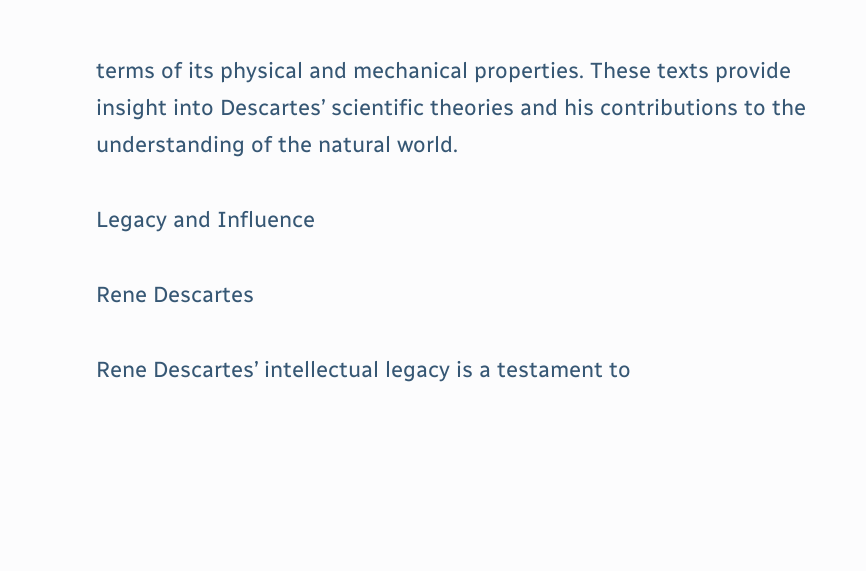terms of its physical and mechanical properties. These texts provide insight into Descartes’ scientific theories and his contributions to the understanding of the natural world.

Legacy and Influence

Rene Descartes

Rene Descartes’ intellectual legacy is a testament to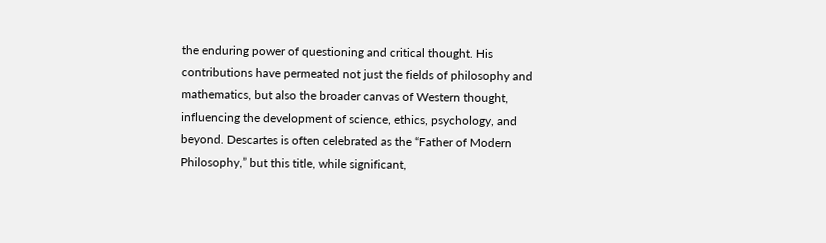the enduring power of questioning and critical thought. His contributions have permeated not just the fields of philosophy and mathematics, but also the broader canvas of Western thought, influencing the development of science, ethics, psychology, and beyond. Descartes is often celebrated as the “Father of Modern Philosophy,” but this title, while significant,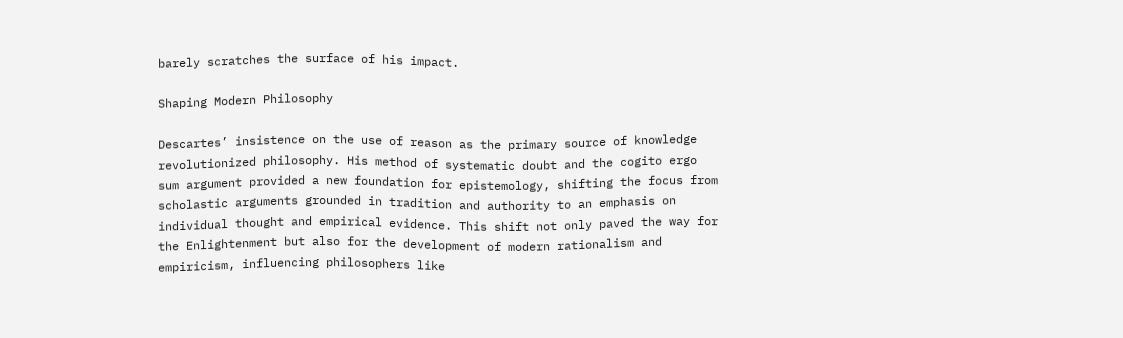barely scratches the surface of his impact.

Shaping Modern Philosophy

Descartes’ insistence on the use of reason as the primary source of knowledge revolutionized philosophy. His method of systematic doubt and the cogito ergo sum argument provided a new foundation for epistemology, shifting the focus from scholastic arguments grounded in tradition and authority to an emphasis on individual thought and empirical evidence. This shift not only paved the way for the Enlightenment but also for the development of modern rationalism and empiricism, influencing philosophers like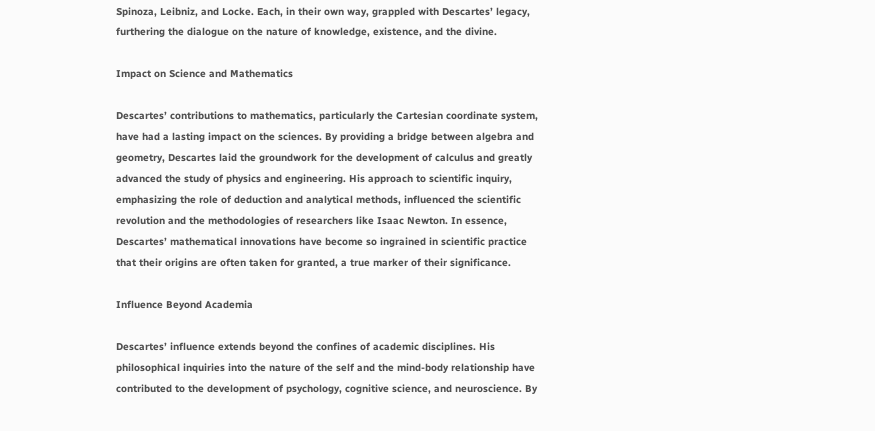Spinoza, Leibniz, and Locke. Each, in their own way, grappled with Descartes’ legacy, furthering the dialogue on the nature of knowledge, existence, and the divine.

Impact on Science and Mathematics

Descartes’ contributions to mathematics, particularly the Cartesian coordinate system, have had a lasting impact on the sciences. By providing a bridge between algebra and geometry, Descartes laid the groundwork for the development of calculus and greatly advanced the study of physics and engineering. His approach to scientific inquiry, emphasizing the role of deduction and analytical methods, influenced the scientific revolution and the methodologies of researchers like Isaac Newton. In essence, Descartes’ mathematical innovations have become so ingrained in scientific practice that their origins are often taken for granted, a true marker of their significance.

Influence Beyond Academia

Descartes’ influence extends beyond the confines of academic disciplines. His philosophical inquiries into the nature of the self and the mind-body relationship have contributed to the development of psychology, cognitive science, and neuroscience. By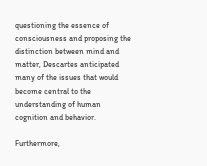questioning the essence of consciousness and proposing the distinction between mind and matter, Descartes anticipated many of the issues that would become central to the understanding of human cognition and behavior.

Furthermore,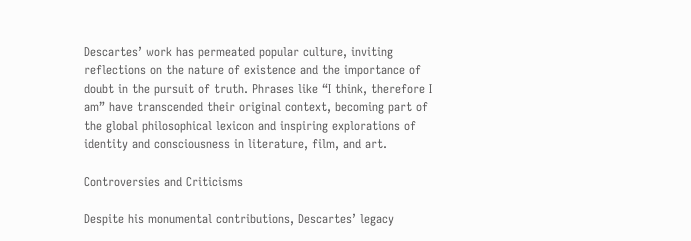Descartes’ work has permeated popular culture, inviting reflections on the nature of existence and the importance of doubt in the pursuit of truth. Phrases like “I think, therefore I am” have transcended their original context, becoming part of the global philosophical lexicon and inspiring explorations of identity and consciousness in literature, film, and art.

Controversies and Criticisms

Despite his monumental contributions, Descartes’ legacy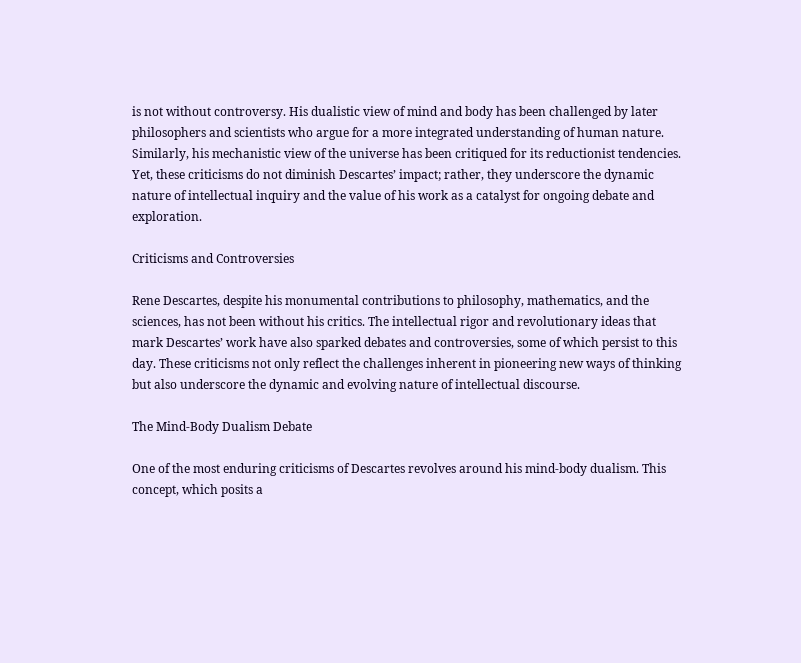is not without controversy. His dualistic view of mind and body has been challenged by later philosophers and scientists who argue for a more integrated understanding of human nature. Similarly, his mechanistic view of the universe has been critiqued for its reductionist tendencies. Yet, these criticisms do not diminish Descartes’ impact; rather, they underscore the dynamic nature of intellectual inquiry and the value of his work as a catalyst for ongoing debate and exploration.

Criticisms and Controversies

Rene Descartes, despite his monumental contributions to philosophy, mathematics, and the sciences, has not been without his critics. The intellectual rigor and revolutionary ideas that mark Descartes’ work have also sparked debates and controversies, some of which persist to this day. These criticisms not only reflect the challenges inherent in pioneering new ways of thinking but also underscore the dynamic and evolving nature of intellectual discourse.

The Mind-Body Dualism Debate

One of the most enduring criticisms of Descartes revolves around his mind-body dualism. This concept, which posits a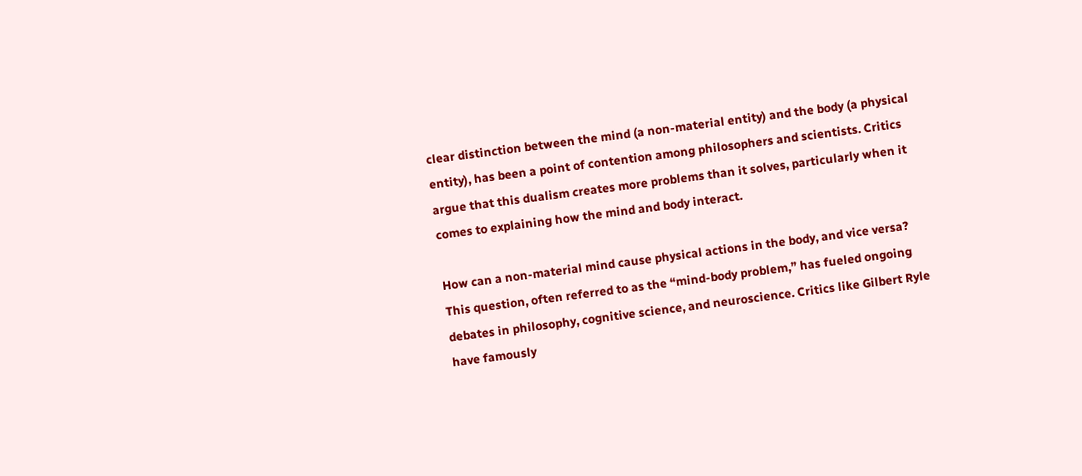clear distinction between the mind (a non-material entity) and the body (a physical entity), has been a point of contention among philosophers and scientists. Critics argue that this dualism creates more problems than it solves, particularly when it comes to explaining how the mind and body interact.

How can a non-material mind cause physical actions in the body, and vice versa? This question, often referred to as the “mind-body problem,” has fueled ongoing debates in philosophy, cognitive science, and neuroscience. Critics like Gilbert Ryle have famously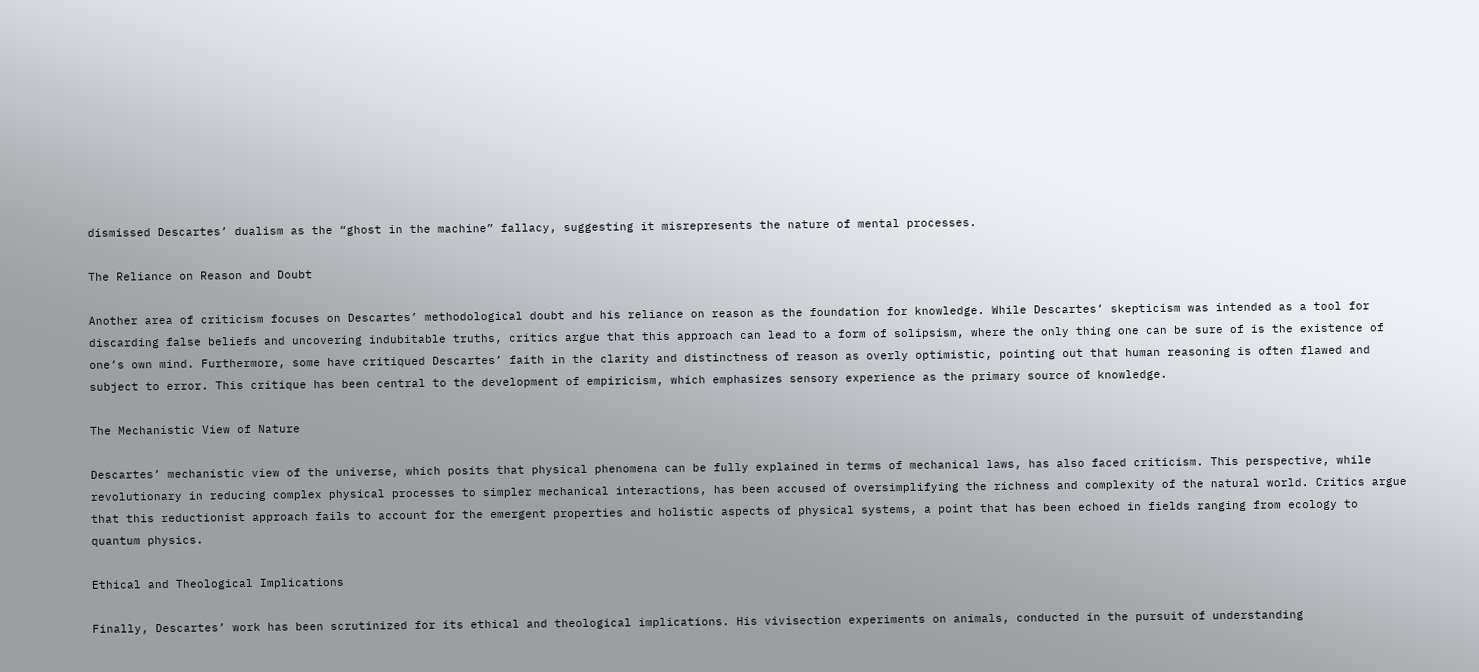dismissed Descartes’ dualism as the “ghost in the machine” fallacy, suggesting it misrepresents the nature of mental processes.

The Reliance on Reason and Doubt

Another area of criticism focuses on Descartes’ methodological doubt and his reliance on reason as the foundation for knowledge. While Descartes’ skepticism was intended as a tool for discarding false beliefs and uncovering indubitable truths, critics argue that this approach can lead to a form of solipsism, where the only thing one can be sure of is the existence of one’s own mind. Furthermore, some have critiqued Descartes’ faith in the clarity and distinctness of reason as overly optimistic, pointing out that human reasoning is often flawed and subject to error. This critique has been central to the development of empiricism, which emphasizes sensory experience as the primary source of knowledge.

The Mechanistic View of Nature

Descartes’ mechanistic view of the universe, which posits that physical phenomena can be fully explained in terms of mechanical laws, has also faced criticism. This perspective, while revolutionary in reducing complex physical processes to simpler mechanical interactions, has been accused of oversimplifying the richness and complexity of the natural world. Critics argue that this reductionist approach fails to account for the emergent properties and holistic aspects of physical systems, a point that has been echoed in fields ranging from ecology to quantum physics.

Ethical and Theological Implications

Finally, Descartes’ work has been scrutinized for its ethical and theological implications. His vivisection experiments on animals, conducted in the pursuit of understanding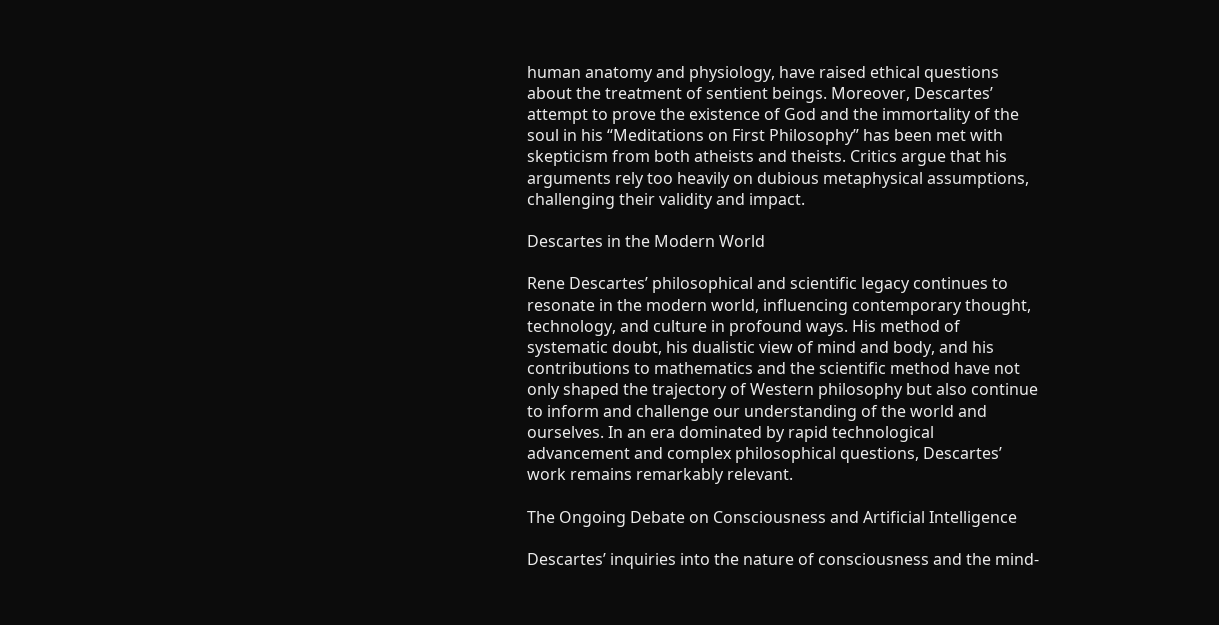human anatomy and physiology, have raised ethical questions about the treatment of sentient beings. Moreover, Descartes’ attempt to prove the existence of God and the immortality of the soul in his “Meditations on First Philosophy” has been met with skepticism from both atheists and theists. Critics argue that his arguments rely too heavily on dubious metaphysical assumptions, challenging their validity and impact.

Descartes in the Modern World

Rene Descartes’ philosophical and scientific legacy continues to resonate in the modern world, influencing contemporary thought, technology, and culture in profound ways. His method of systematic doubt, his dualistic view of mind and body, and his contributions to mathematics and the scientific method have not only shaped the trajectory of Western philosophy but also continue to inform and challenge our understanding of the world and ourselves. In an era dominated by rapid technological advancement and complex philosophical questions, Descartes’ work remains remarkably relevant.

The Ongoing Debate on Consciousness and Artificial Intelligence

Descartes’ inquiries into the nature of consciousness and the mind-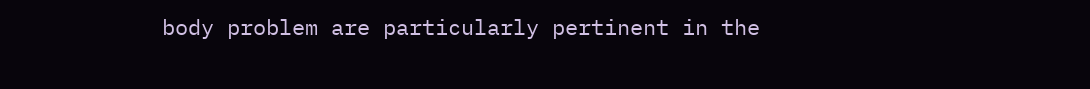body problem are particularly pertinent in the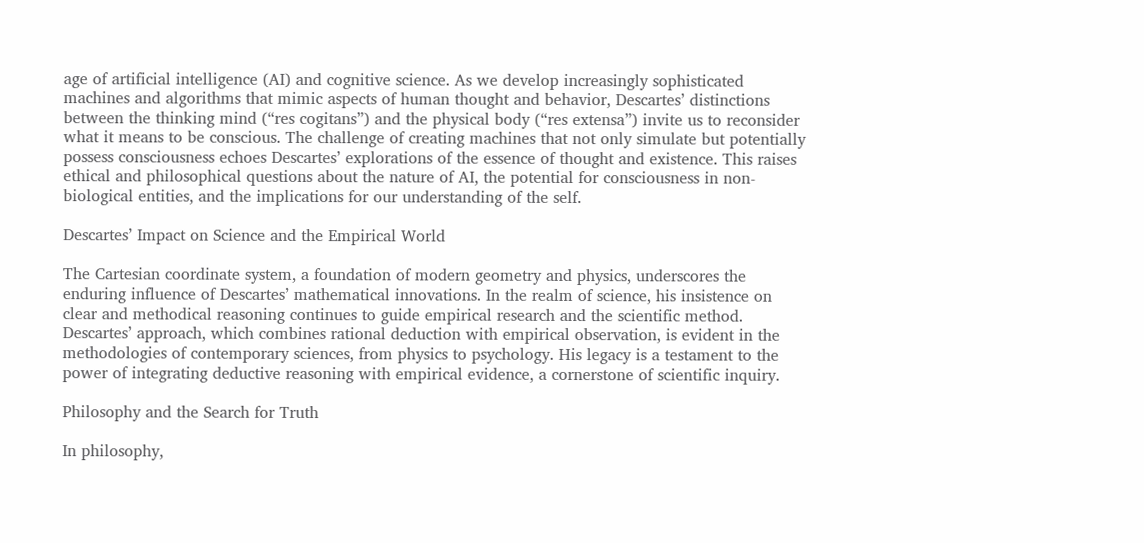age of artificial intelligence (AI) and cognitive science. As we develop increasingly sophisticated machines and algorithms that mimic aspects of human thought and behavior, Descartes’ distinctions between the thinking mind (“res cogitans”) and the physical body (“res extensa”) invite us to reconsider what it means to be conscious. The challenge of creating machines that not only simulate but potentially possess consciousness echoes Descartes’ explorations of the essence of thought and existence. This raises ethical and philosophical questions about the nature of AI, the potential for consciousness in non-biological entities, and the implications for our understanding of the self.

Descartes’ Impact on Science and the Empirical World

The Cartesian coordinate system, a foundation of modern geometry and physics, underscores the enduring influence of Descartes’ mathematical innovations. In the realm of science, his insistence on clear and methodical reasoning continues to guide empirical research and the scientific method. Descartes’ approach, which combines rational deduction with empirical observation, is evident in the methodologies of contemporary sciences, from physics to psychology. His legacy is a testament to the power of integrating deductive reasoning with empirical evidence, a cornerstone of scientific inquiry.

Philosophy and the Search for Truth

In philosophy,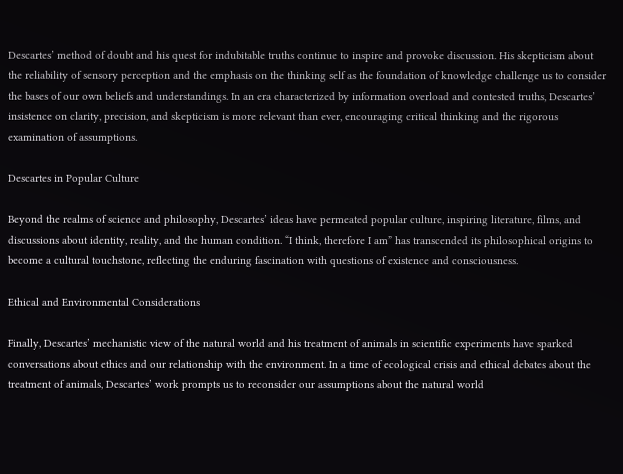Descartes’ method of doubt and his quest for indubitable truths continue to inspire and provoke discussion. His skepticism about the reliability of sensory perception and the emphasis on the thinking self as the foundation of knowledge challenge us to consider the bases of our own beliefs and understandings. In an era characterized by information overload and contested truths, Descartes’ insistence on clarity, precision, and skepticism is more relevant than ever, encouraging critical thinking and the rigorous examination of assumptions.

Descartes in Popular Culture

Beyond the realms of science and philosophy, Descartes’ ideas have permeated popular culture, inspiring literature, films, and discussions about identity, reality, and the human condition. “I think, therefore I am” has transcended its philosophical origins to become a cultural touchstone, reflecting the enduring fascination with questions of existence and consciousness.

Ethical and Environmental Considerations

Finally, Descartes’ mechanistic view of the natural world and his treatment of animals in scientific experiments have sparked conversations about ethics and our relationship with the environment. In a time of ecological crisis and ethical debates about the treatment of animals, Descartes’ work prompts us to reconsider our assumptions about the natural world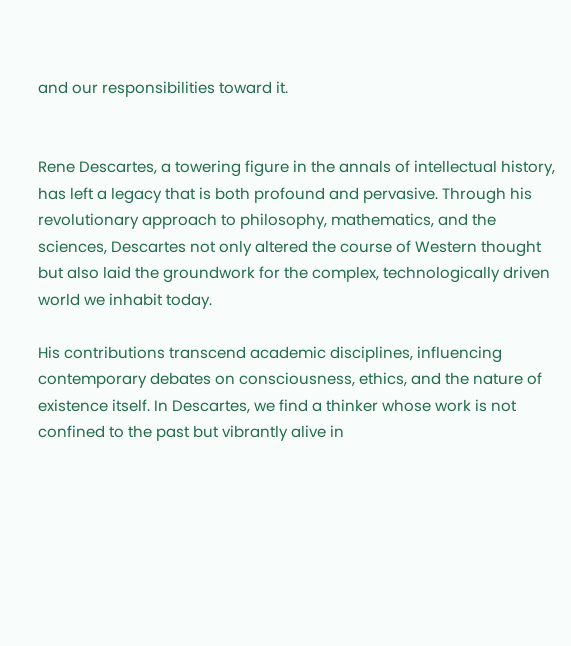and our responsibilities toward it.


Rene Descartes, a towering figure in the annals of intellectual history, has left a legacy that is both profound and pervasive. Through his revolutionary approach to philosophy, mathematics, and the sciences, Descartes not only altered the course of Western thought but also laid the groundwork for the complex, technologically driven world we inhabit today.

His contributions transcend academic disciplines, influencing contemporary debates on consciousness, ethics, and the nature of existence itself. In Descartes, we find a thinker whose work is not confined to the past but vibrantly alive in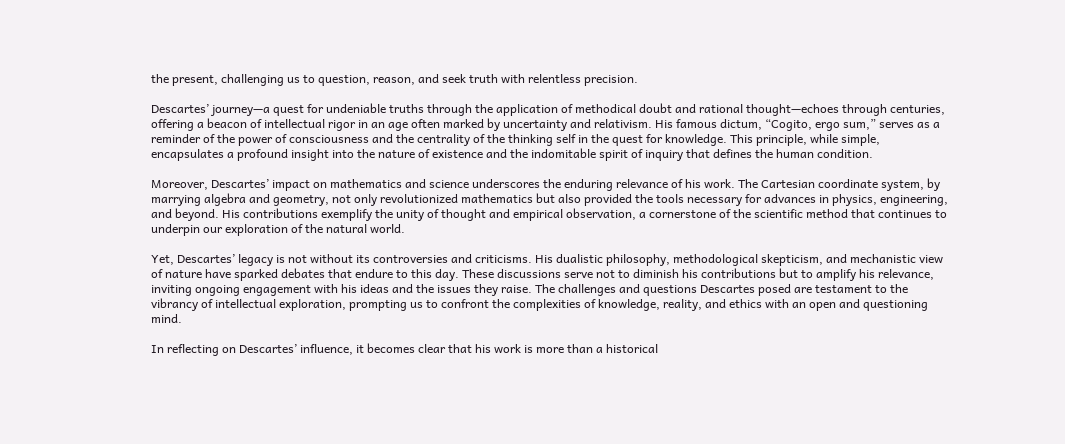the present, challenging us to question, reason, and seek truth with relentless precision.

Descartes’ journey—a quest for undeniable truths through the application of methodical doubt and rational thought—echoes through centuries, offering a beacon of intellectual rigor in an age often marked by uncertainty and relativism. His famous dictum, “Cogito, ergo sum,” serves as a reminder of the power of consciousness and the centrality of the thinking self in the quest for knowledge. This principle, while simple, encapsulates a profound insight into the nature of existence and the indomitable spirit of inquiry that defines the human condition.

Moreover, Descartes’ impact on mathematics and science underscores the enduring relevance of his work. The Cartesian coordinate system, by marrying algebra and geometry, not only revolutionized mathematics but also provided the tools necessary for advances in physics, engineering, and beyond. His contributions exemplify the unity of thought and empirical observation, a cornerstone of the scientific method that continues to underpin our exploration of the natural world.

Yet, Descartes’ legacy is not without its controversies and criticisms. His dualistic philosophy, methodological skepticism, and mechanistic view of nature have sparked debates that endure to this day. These discussions serve not to diminish his contributions but to amplify his relevance, inviting ongoing engagement with his ideas and the issues they raise. The challenges and questions Descartes posed are testament to the vibrancy of intellectual exploration, prompting us to confront the complexities of knowledge, reality, and ethics with an open and questioning mind.

In reflecting on Descartes’ influence, it becomes clear that his work is more than a historical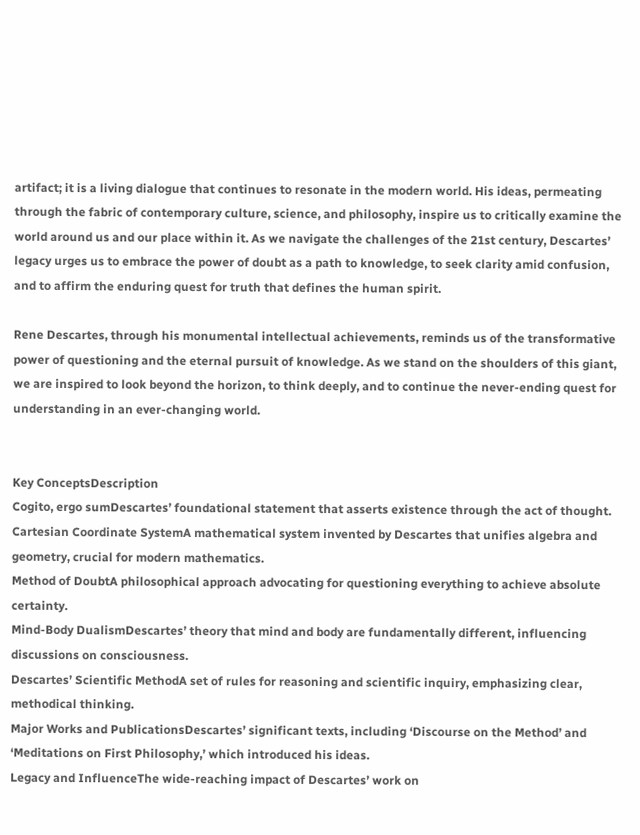artifact; it is a living dialogue that continues to resonate in the modern world. His ideas, permeating through the fabric of contemporary culture, science, and philosophy, inspire us to critically examine the world around us and our place within it. As we navigate the challenges of the 21st century, Descartes’ legacy urges us to embrace the power of doubt as a path to knowledge, to seek clarity amid confusion, and to affirm the enduring quest for truth that defines the human spirit.

Rene Descartes, through his monumental intellectual achievements, reminds us of the transformative power of questioning and the eternal pursuit of knowledge. As we stand on the shoulders of this giant, we are inspired to look beyond the horizon, to think deeply, and to continue the never-ending quest for understanding in an ever-changing world.


Key ConceptsDescription
Cogito, ergo sumDescartes’ foundational statement that asserts existence through the act of thought.
Cartesian Coordinate SystemA mathematical system invented by Descartes that unifies algebra and geometry, crucial for modern mathematics.
Method of DoubtA philosophical approach advocating for questioning everything to achieve absolute certainty.
Mind-Body DualismDescartes’ theory that mind and body are fundamentally different, influencing discussions on consciousness.
Descartes’ Scientific MethodA set of rules for reasoning and scientific inquiry, emphasizing clear, methodical thinking.
Major Works and PublicationsDescartes’ significant texts, including ‘Discourse on the Method’ and ‘Meditations on First Philosophy,’ which introduced his ideas.
Legacy and InfluenceThe wide-reaching impact of Descartes’ work on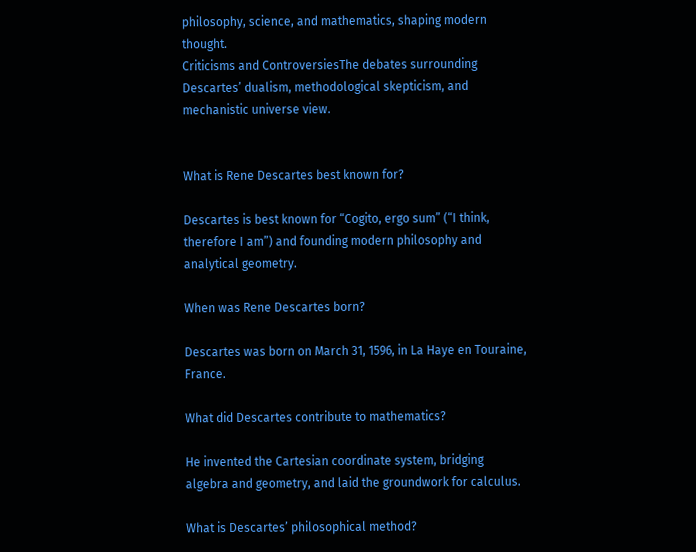philosophy, science, and mathematics, shaping modern thought.
Criticisms and ControversiesThe debates surrounding Descartes’ dualism, methodological skepticism, and mechanistic universe view.


What is Rene Descartes best known for?

Descartes is best known for “Cogito, ergo sum” (“I think, therefore I am”) and founding modern philosophy and analytical geometry.

When was Rene Descartes born?

Descartes was born on March 31, 1596, in La Haye en Touraine, France.

What did Descartes contribute to mathematics?

He invented the Cartesian coordinate system, bridging algebra and geometry, and laid the groundwork for calculus.

What is Descartes’ philosophical method?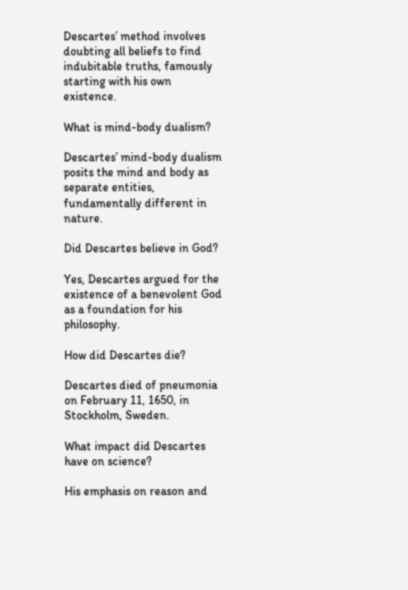Descartes’ method involves doubting all beliefs to find indubitable truths, famously starting with his own existence.

What is mind-body dualism?

Descartes’ mind-body dualism posits the mind and body as separate entities, fundamentally different in nature.

Did Descartes believe in God?

Yes, Descartes argued for the existence of a benevolent God as a foundation for his philosophy.

How did Descartes die?

Descartes died of pneumonia on February 11, 1650, in Stockholm, Sweden.

What impact did Descartes have on science?

His emphasis on reason and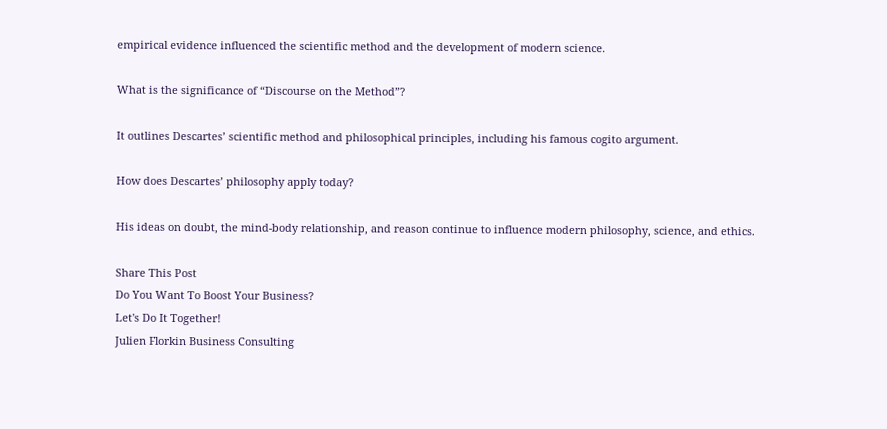empirical evidence influenced the scientific method and the development of modern science.

What is the significance of “Discourse on the Method”?

It outlines Descartes’ scientific method and philosophical principles, including his famous cogito argument.

How does Descartes’ philosophy apply today?

His ideas on doubt, the mind-body relationship, and reason continue to influence modern philosophy, science, and ethics.

Share This Post
Do You Want To Boost Your Business?
Let's Do It Together!
Julien Florkin Business Consulting